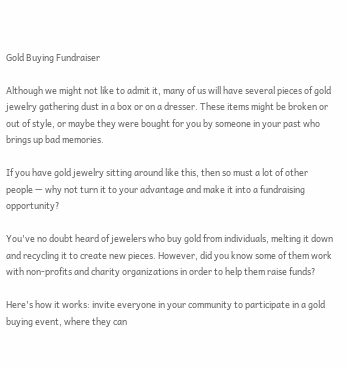Gold Buying Fundraiser

Although we might not like to admit it, many of us will have several pieces of gold jewelry gathering dust in a box or on a dresser. These items might be broken or out of style, or maybe they were bought for you by someone in your past who brings up bad memories.

If you have gold jewelry sitting around like this, then so must a lot of other people — why not turn it to your advantage and make it into a fundraising opportunity?

You've no doubt heard of jewelers who buy gold from individuals, melting it down and recycling it to create new pieces. However, did you know some of them work with non-profits and charity organizations in order to help them raise funds?

Here's how it works: invite everyone in your community to participate in a gold buying event, where they can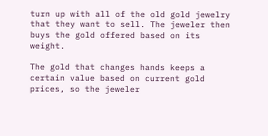turn up with all of the old gold jewelry that they want to sell. The jeweler then buys the gold offered based on its weight.

The gold that changes hands keeps a certain value based on current gold prices, so the jeweler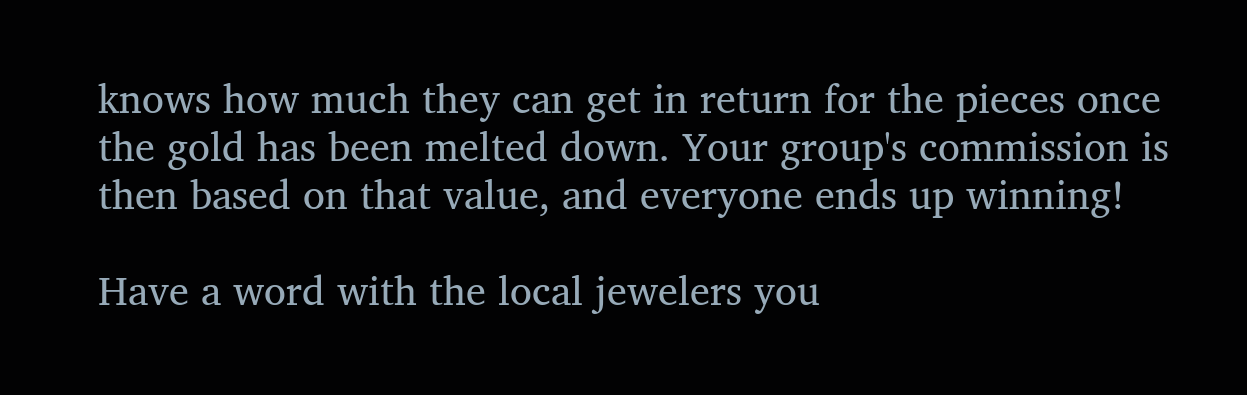knows how much they can get in return for the pieces once the gold has been melted down. Your group's commission is then based on that value, and everyone ends up winning!

Have a word with the local jewelers you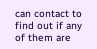can contact to find out if any of them are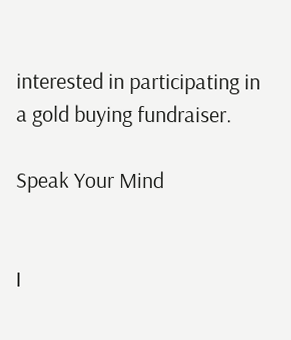interested in participating in a gold buying fundraiser.

Speak Your Mind


I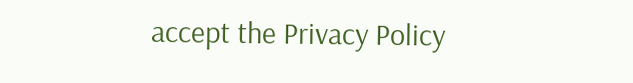accept the Privacy Policy